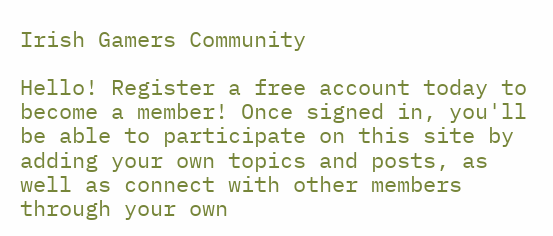Irish Gamers Community

Hello! Register a free account today to become a member! Once signed in, you'll be able to participate on this site by adding your own topics and posts, as well as connect with other members through your own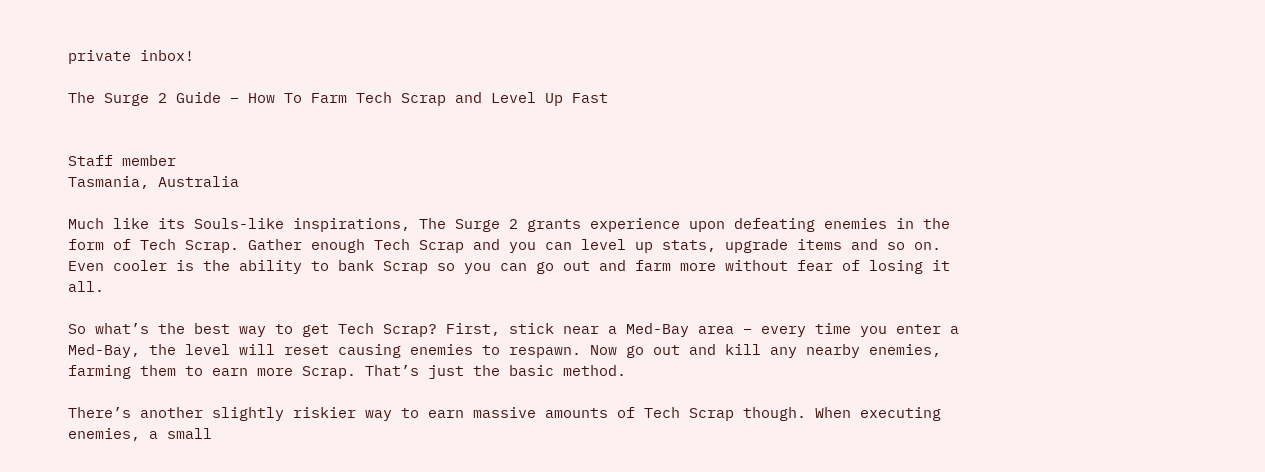private inbox!

The Surge 2 Guide – How To Farm Tech Scrap and Level Up Fast


Staff member
Tasmania, Australia

Much like its Souls-like inspirations, The Surge 2 grants experience upon defeating enemies in the form of Tech Scrap. Gather enough Tech Scrap and you can level up stats, upgrade items and so on. Even cooler is the ability to bank Scrap so you can go out and farm more without fear of losing it all.

So what’s the best way to get Tech Scrap? First, stick near a Med-Bay area – every time you enter a Med-Bay, the level will reset causing enemies to respawn. Now go out and kill any nearby enemies, farming them to earn more Scrap. That’s just the basic method.

There’s another slightly riskier way to earn massive amounts of Tech Scrap though. When executing enemies, a small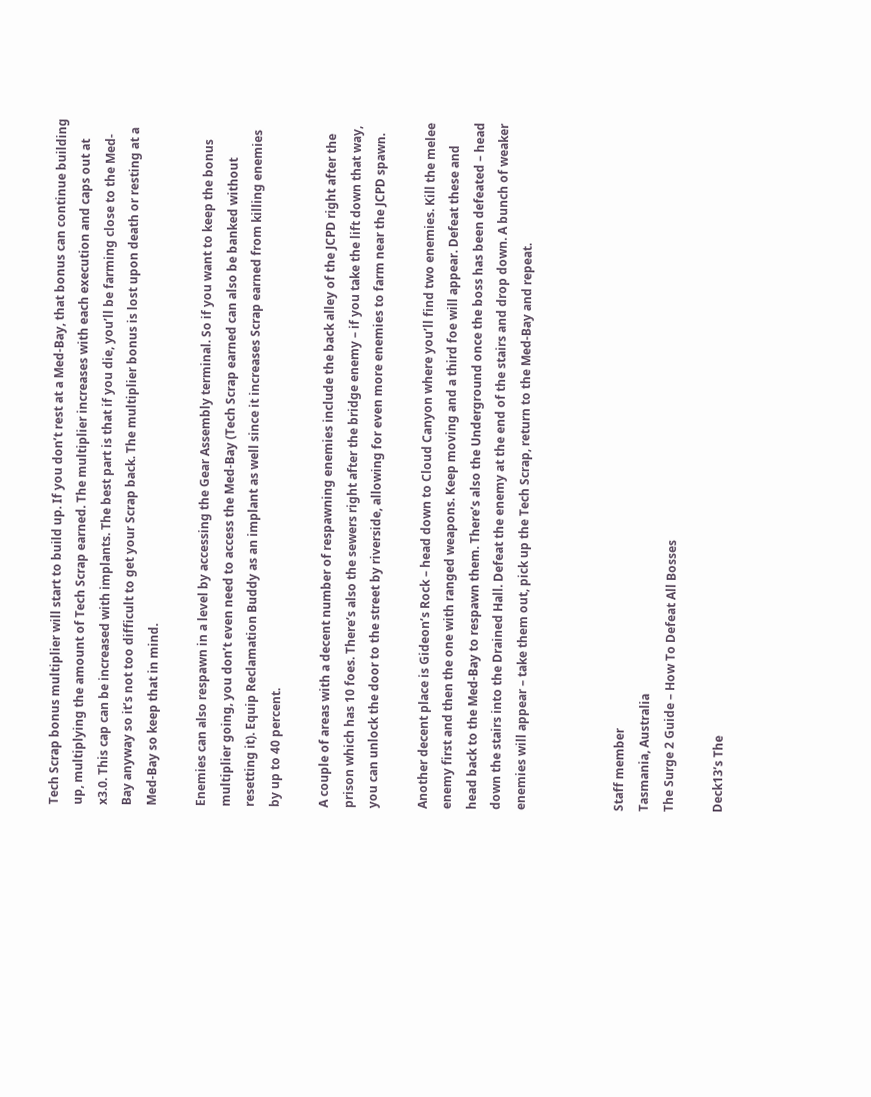Tech Scrap bonus multiplier will start to build up. If you don’t rest at a Med-Bay, that bonus can continue building up, multiplying the amount of Tech Scrap earned. The multiplier increases with each execution and caps out at x3.0. This cap can be increased with implants. The best part is that if you die, you’ll be farming close to the Med-Bay anyway so it’s not too difficult to get your Scrap back. The multiplier bonus is lost upon death or resting at a Med-Bay so keep that in mind.

Enemies can also respawn in a level by accessing the Gear Assembly terminal. So if you want to keep the bonus multiplier going, you don’t even need to access the Med-Bay (Tech Scrap earned can also be banked without resetting it). Equip Reclamation Buddy as an implant as well since it increases Scrap earned from killing enemies by up to 40 percent.

A couple of areas with a decent number of respawning enemies include the back alley of the JCPD right after the prison which has 10 foes. There’s also the sewers right after the bridge enemy – if you take the lift down that way, you can unlock the door to the street by riverside, allowing for even more enemies to farm near the JCPD spawn.

Another decent place is Gideon’s Rock – head down to Cloud Canyon where you’ll find two enemies. Kill the melee enemy first and then the one with ranged weapons. Keep moving and a third foe will appear. Defeat these and head back to the Med-Bay to respawn them. There’s also the Underground once the boss has been defeated – head down the stairs into the Drained Hall. Defeat the enemy at the end of the stairs and drop down. A bunch of weaker enemies will appear – take them out, pick up the Tech Scrap, return to the Med-Bay and repeat.



Staff member
Tasmania, Australia
The Surge 2 Guide – How To Defeat All Bosses

Deck13’s The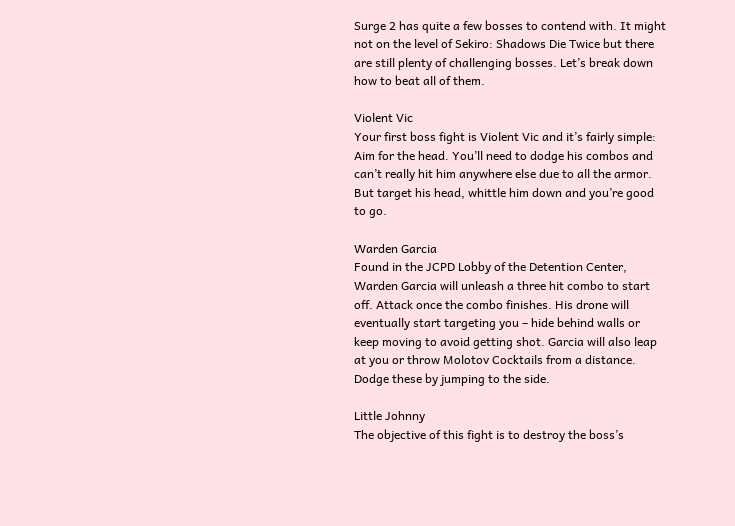Surge 2 has quite a few bosses to contend with. It might not on the level of Sekiro: Shadows Die Twice but there are still plenty of challenging bosses. Let’s break down how to beat all of them.

Violent Vic
Your first boss fight is Violent Vic and it’s fairly simple: Aim for the head. You’ll need to dodge his combos and can’t really hit him anywhere else due to all the armor. But target his head, whittle him down and you’re good to go.

Warden Garcia
Found in the JCPD Lobby of the Detention Center, Warden Garcia will unleash a three hit combo to start off. Attack once the combo finishes. His drone will eventually start targeting you – hide behind walls or keep moving to avoid getting shot. Garcia will also leap at you or throw Molotov Cocktails from a distance. Dodge these by jumping to the side.

Little Johnny
The objective of this fight is to destroy the boss’s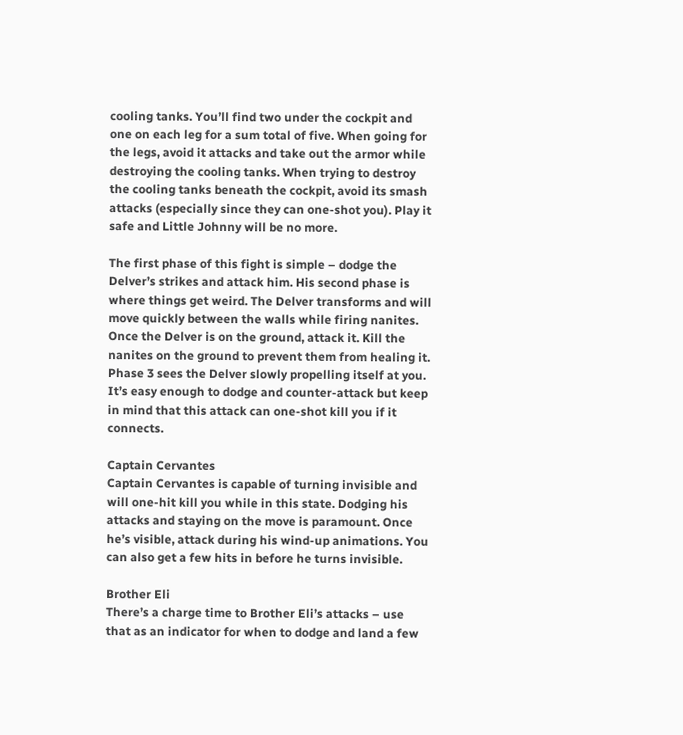cooling tanks. You’ll find two under the cockpit and one on each leg for a sum total of five. When going for the legs, avoid it attacks and take out the armor while destroying the cooling tanks. When trying to destroy the cooling tanks beneath the cockpit, avoid its smash attacks (especially since they can one-shot you). Play it safe and Little Johnny will be no more.

The first phase of this fight is simple – dodge the Delver’s strikes and attack him. His second phase is where things get weird. The Delver transforms and will move quickly between the walls while firing nanites. Once the Delver is on the ground, attack it. Kill the nanites on the ground to prevent them from healing it.
Phase 3 sees the Delver slowly propelling itself at you. It’s easy enough to dodge and counter-attack but keep in mind that this attack can one-shot kill you if it connects.

Captain Cervantes
Captain Cervantes is capable of turning invisible and will one-hit kill you while in this state. Dodging his attacks and staying on the move is paramount. Once he’s visible, attack during his wind-up animations. You can also get a few hits in before he turns invisible.

Brother Eli
There’s a charge time to Brother Eli’s attacks – use that as an indicator for when to dodge and land a few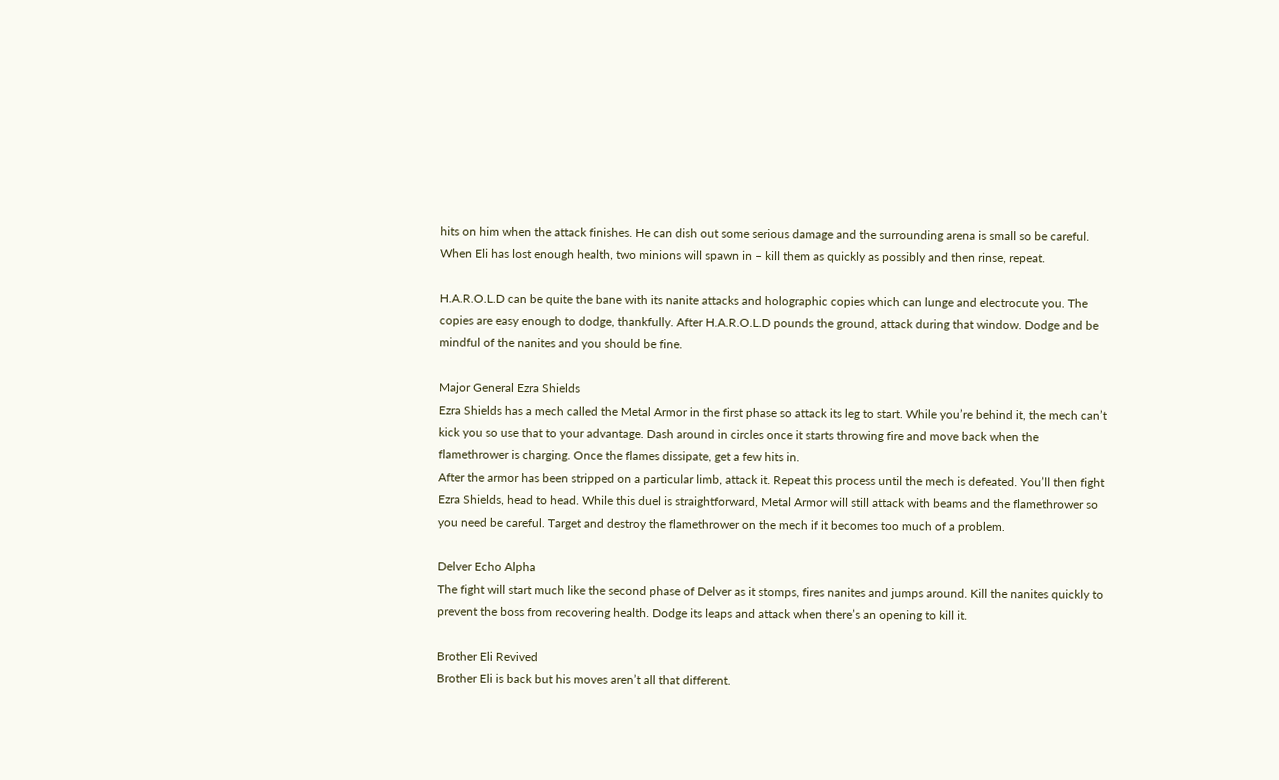hits on him when the attack finishes. He can dish out some serious damage and the surrounding arena is small so be careful. When Eli has lost enough health, two minions will spawn in – kill them as quickly as possibly and then rinse, repeat.

H.A.R.O.L.D can be quite the bane with its nanite attacks and holographic copies which can lunge and electrocute you. The copies are easy enough to dodge, thankfully. After H.A.R.O.L.D pounds the ground, attack during that window. Dodge and be mindful of the nanites and you should be fine.

Major General Ezra Shields
Ezra Shields has a mech called the Metal Armor in the first phase so attack its leg to start. While you’re behind it, the mech can’t kick you so use that to your advantage. Dash around in circles once it starts throwing fire and move back when the flamethrower is charging. Once the flames dissipate, get a few hits in.
After the armor has been stripped on a particular limb, attack it. Repeat this process until the mech is defeated. You’ll then fight Ezra Shields, head to head. While this duel is straightforward, Metal Armor will still attack with beams and the flamethrower so you need be careful. Target and destroy the flamethrower on the mech if it becomes too much of a problem.

Delver Echo Alpha
The fight will start much like the second phase of Delver as it stomps, fires nanites and jumps around. Kill the nanites quickly to prevent the boss from recovering health. Dodge its leaps and attack when there’s an opening to kill it.

Brother Eli Revived
Brother Eli is back but his moves aren’t all that different.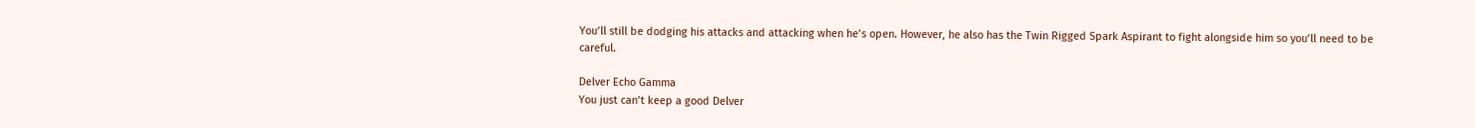You’ll still be dodging his attacks and attacking when he’s open. However, he also has the Twin Rigged Spark Aspirant to fight alongside him so you’ll need to be careful.

Delver Echo Gamma
You just can’t keep a good Delver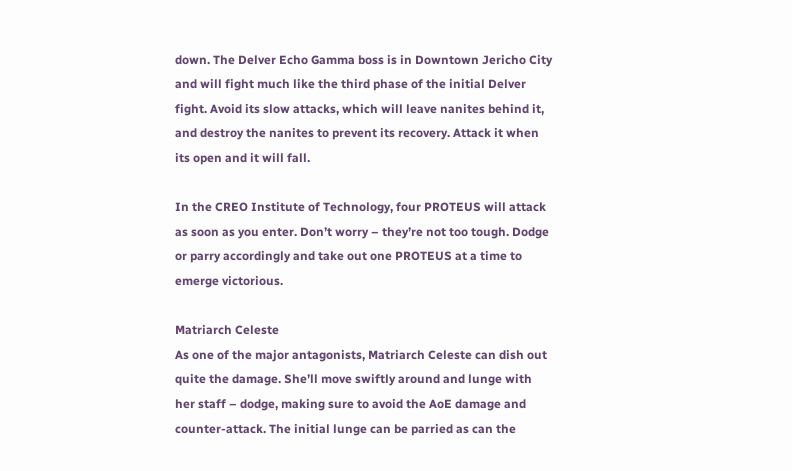down. The Delver Echo Gamma boss is in Downtown Jericho City and will fight much like the third phase of the initial Delver fight. Avoid its slow attacks, which will leave nanites behind it, and destroy the nanites to prevent its recovery. Attack it when its open and it will fall.

In the CREO Institute of Technology, four PROTEUS will attack as soon as you enter. Don’t worry – they’re not too tough. Dodge or parry accordingly and take out one PROTEUS at a time to emerge victorious.

Matriarch Celeste
As one of the major antagonists, Matriarch Celeste can dish out quite the damage. She’ll move swiftly around and lunge with her staff – dodge, making sure to avoid the AoE damage and counter-attack. The initial lunge can be parried as can the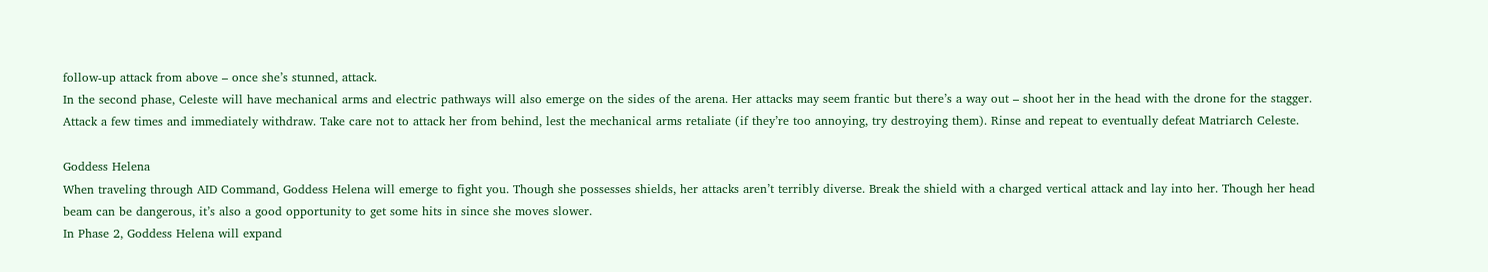follow-up attack from above – once she’s stunned, attack.
In the second phase, Celeste will have mechanical arms and electric pathways will also emerge on the sides of the arena. Her attacks may seem frantic but there’s a way out – shoot her in the head with the drone for the stagger. Attack a few times and immediately withdraw. Take care not to attack her from behind, lest the mechanical arms retaliate (if they’re too annoying, try destroying them). Rinse and repeat to eventually defeat Matriarch Celeste.

Goddess Helena
When traveling through AID Command, Goddess Helena will emerge to fight you. Though she possesses shields, her attacks aren’t terribly diverse. Break the shield with a charged vertical attack and lay into her. Though her head beam can be dangerous, it’s also a good opportunity to get some hits in since she moves slower.
In Phase 2, Goddess Helena will expand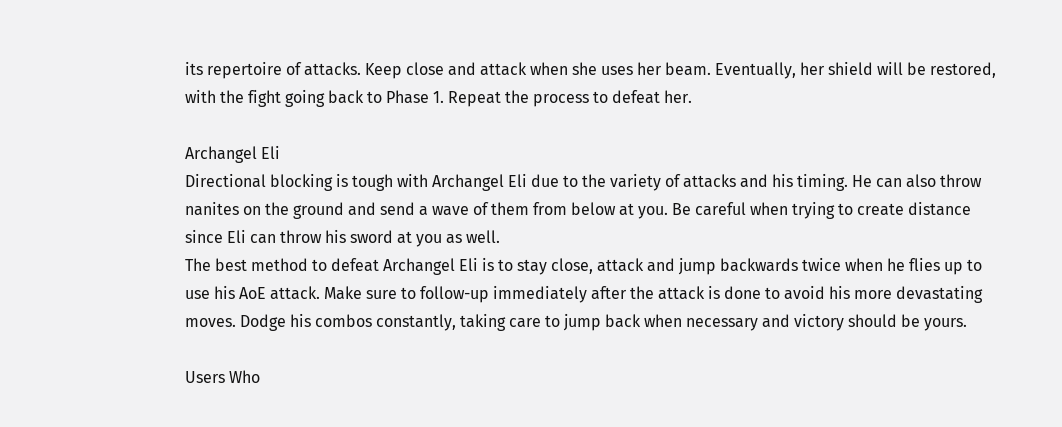its repertoire of attacks. Keep close and attack when she uses her beam. Eventually, her shield will be restored, with the fight going back to Phase 1. Repeat the process to defeat her.

Archangel Eli
Directional blocking is tough with Archangel Eli due to the variety of attacks and his timing. He can also throw nanites on the ground and send a wave of them from below at you. Be careful when trying to create distance since Eli can throw his sword at you as well.
The best method to defeat Archangel Eli is to stay close, attack and jump backwards twice when he flies up to use his AoE attack. Make sure to follow-up immediately after the attack is done to avoid his more devastating moves. Dodge his combos constantly, taking care to jump back when necessary and victory should be yours.

Users Who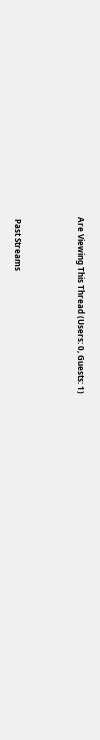Are Viewing This Thread (Users: 0, Guests: 1)



 Past Streams